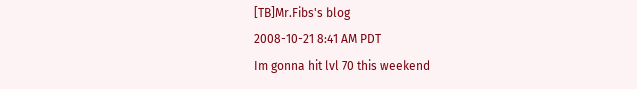[TB]Mr.Fibs's blog
2008-10-21 8:41 AM PDT
Im gonna hit lvl 70 this weekend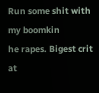Run some shit with my boomkin
he rapes. Bigest crit at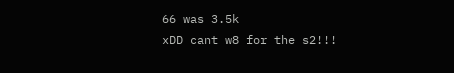66 was 3.5k
xDD cant w8 for the s2!!!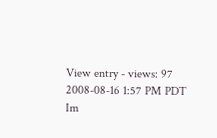View entry - views: 97
2008-08-16 1:57 PM PDT
Im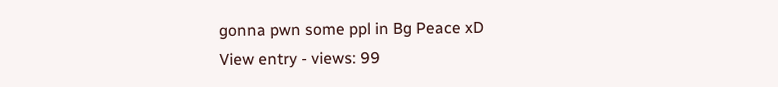gonna pwn some ppl in Bg Peace xD
View entry - views: 99